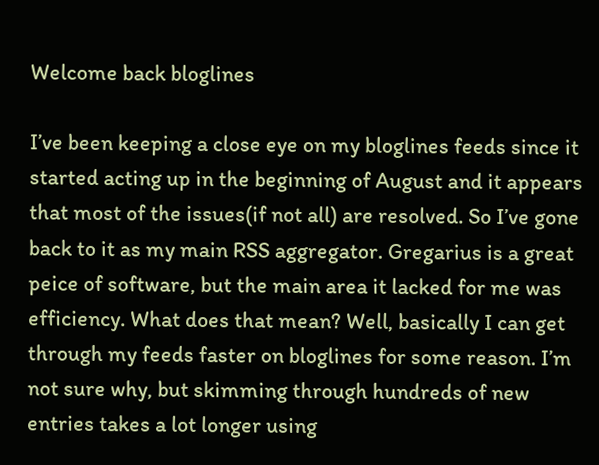Welcome back bloglines

I’ve been keeping a close eye on my bloglines feeds since it started acting up in the beginning of August and it appears that most of the issues(if not all) are resolved. So I’ve gone back to it as my main RSS aggregator. Gregarius is a great peice of software, but the main area it lacked for me was efficiency. What does that mean? Well, basically I can get through my feeds faster on bloglines for some reason. I’m not sure why, but skimming through hundreds of new entries takes a lot longer using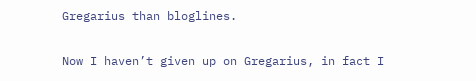Gregarius than bloglines.

Now I haven’t given up on Gregarius, in fact I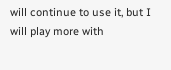will continue to use it, but I will play more with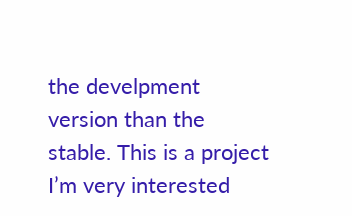the develpment version than the stable. This is a project I’m very interested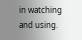in watching and using.